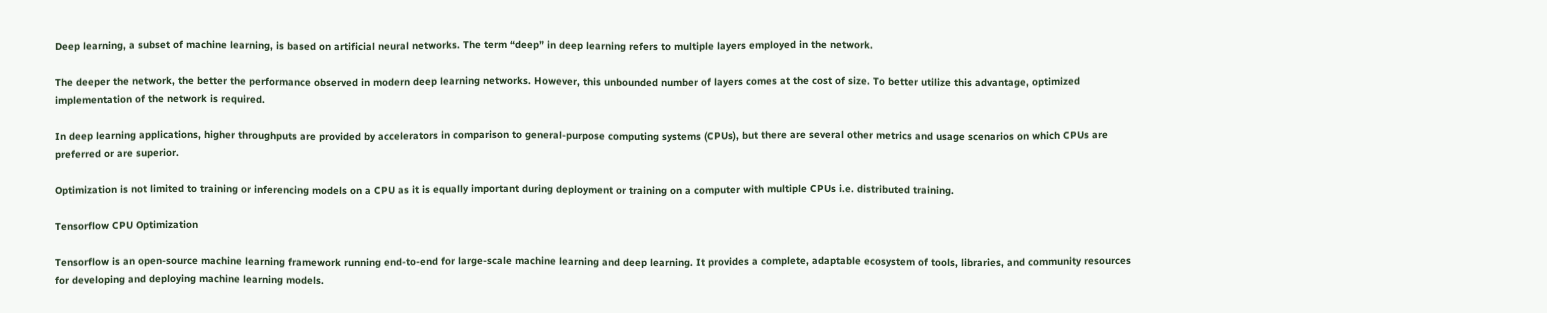Deep learning, a subset of machine learning, is based on artificial neural networks. The term “deep” in deep learning refers to multiple layers employed in the network.

The deeper the network, the better the performance observed in modern deep learning networks. However, this unbounded number of layers comes at the cost of size. To better utilize this advantage, optimized implementation of the network is required.

In deep learning applications, higher throughputs are provided by accelerators in comparison to general-purpose computing systems (CPUs), but there are several other metrics and usage scenarios on which CPUs are preferred or are superior.

Optimization is not limited to training or inferencing models on a CPU as it is equally important during deployment or training on a computer with multiple CPUs i.e. distributed training.

Tensorflow CPU Optimization

Tensorflow is an open-source machine learning framework running end-to-end for large-scale machine learning and deep learning. It provides a complete, adaptable ecosystem of tools, libraries, and community resources for developing and deploying machine learning models.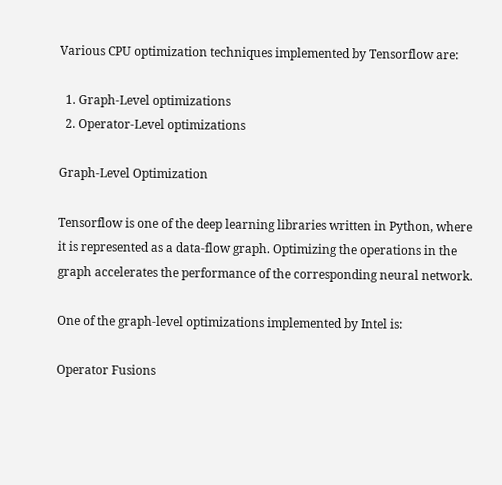Various CPU optimization techniques implemented by Tensorflow are:

  1. Graph-Level optimizations
  2. Operator-Level optimizations

Graph-Level Optimization

Tensorflow is one of the deep learning libraries written in Python, where it is represented as a data-flow graph. Optimizing the operations in the graph accelerates the performance of the corresponding neural network.

One of the graph-level optimizations implemented by Intel is:

Operator Fusions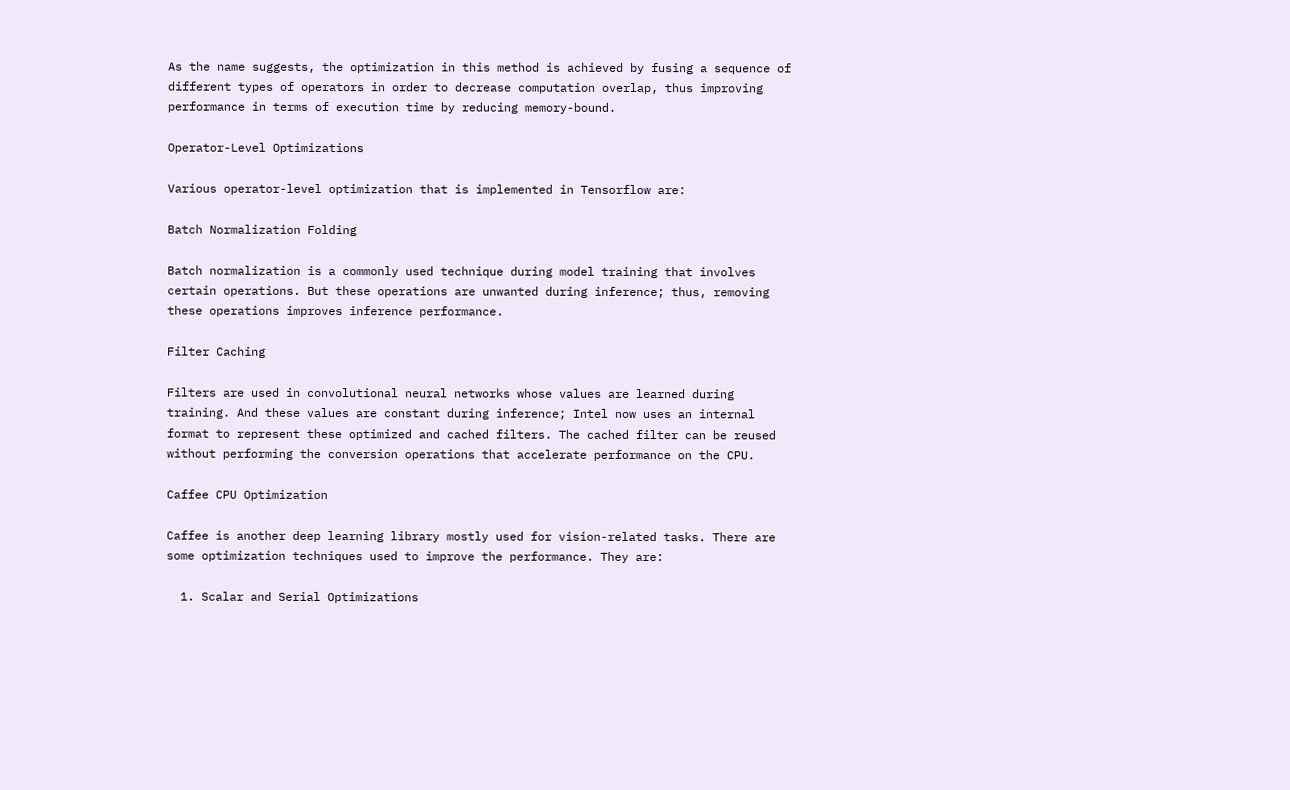As the name suggests, the optimization in this method is achieved by fusing a sequence of different types of operators in order to decrease computation overlap, thus improving performance in terms of execution time by reducing memory-bound.

Operator-Level Optimizations

Various operator-level optimization that is implemented in Tensorflow are:

Batch Normalization Folding

Batch normalization is a commonly used technique during model training that involves certain operations. But these operations are unwanted during inference; thus, removing these operations improves inference performance.

Filter Caching

Filters are used in convolutional neural networks whose values are learned during training. And these values are constant during inference; Intel now uses an internal format to represent these optimized and cached filters. The cached filter can be reused without performing the conversion operations that accelerate performance on the CPU.

Caffee CPU Optimization

Caffee is another deep learning library mostly used for vision-related tasks. There are some optimization techniques used to improve the performance. They are:

  1. Scalar and Serial Optimizations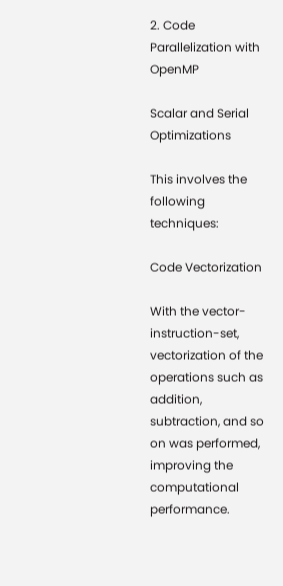2. Code Parallelization with OpenMP

Scalar and Serial Optimizations

This involves the following techniques:

Code Vectorization

With the vector-instruction-set, vectorization of the operations such as addition, subtraction, and so on was performed, improving the computational performance.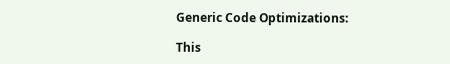Generic Code Optimizations:

This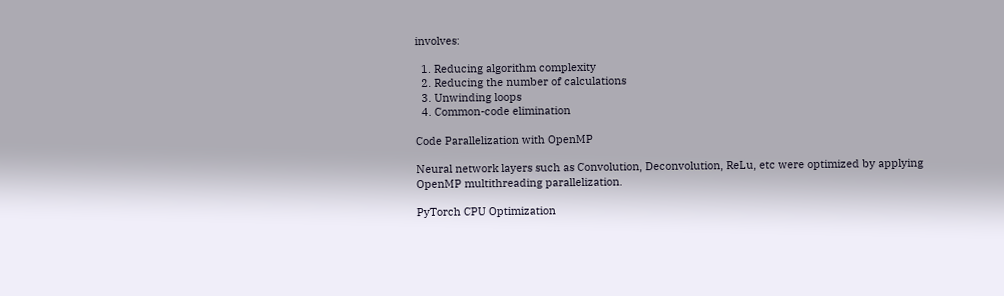involves:

  1. Reducing algorithm complexity
  2. Reducing the number of calculations
  3. Unwinding loops
  4. Common-code elimination

Code Parallelization with OpenMP

Neural network layers such as Convolution, Deconvolution, ReLu, etc were optimized by applying OpenMP multithreading parallelization.

PyTorch CPU Optimization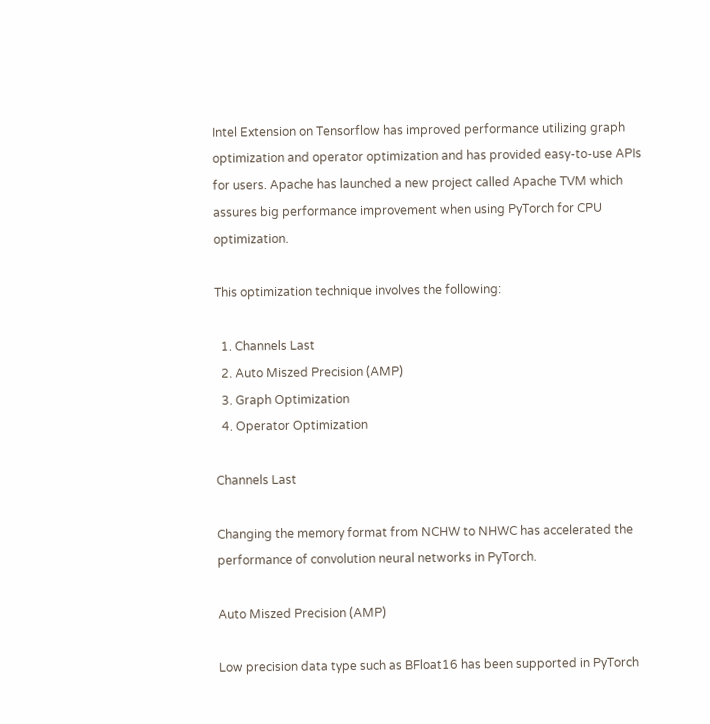Intel Extension on Tensorflow has improved performance utilizing graph optimization and operator optimization and has provided easy-to-use APIs for users. Apache has launched a new project called Apache TVM which assures big performance improvement when using PyTorch for CPU optimization.

This optimization technique involves the following:

  1. Channels Last
  2. Auto Miszed Precision (AMP)
  3. Graph Optimization
  4. Operator Optimization

Channels Last

Changing the memory format from NCHW to NHWC has accelerated the performance of convolution neural networks in PyTorch.

Auto Miszed Precision (AMP)

Low precision data type such as BFloat16 has been supported in PyTorch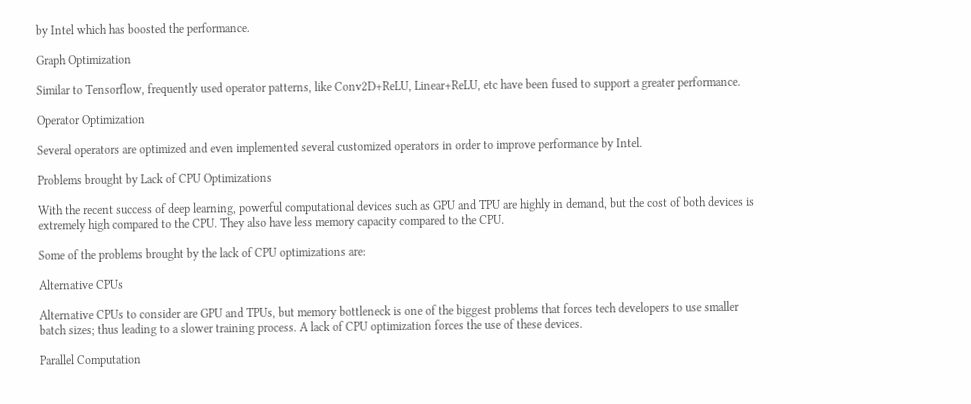by Intel which has boosted the performance.

Graph Optimization

Similar to Tensorflow, frequently used operator patterns, like Conv2D+ReLU, Linear+ReLU, etc have been fused to support a greater performance.

Operator Optimization

Several operators are optimized and even implemented several customized operators in order to improve performance by Intel.

Problems brought by Lack of CPU Optimizations

With the recent success of deep learning, powerful computational devices such as GPU and TPU are highly in demand, but the cost of both devices is extremely high compared to the CPU. They also have less memory capacity compared to the CPU.

Some of the problems brought by the lack of CPU optimizations are:

Alternative CPUs

Alternative CPUs to consider are GPU and TPUs, but memory bottleneck is one of the biggest problems that forces tech developers to use smaller batch sizes; thus leading to a slower training process. A lack of CPU optimization forces the use of these devices.

Parallel Computation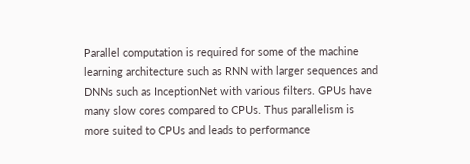Parallel computation is required for some of the machine learning architecture such as RNN with larger sequences and DNNs such as InceptionNet with various filters. GPUs have many slow cores compared to CPUs. Thus parallelism is more suited to CPUs and leads to performance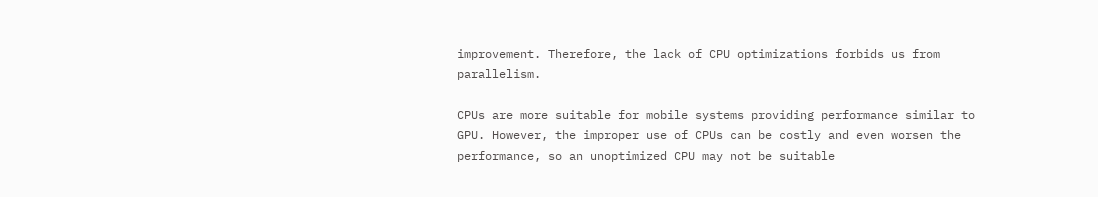improvement. Therefore, the lack of CPU optimizations forbids us from parallelism.

CPUs are more suitable for mobile systems providing performance similar to GPU. However, the improper use of CPUs can be costly and even worsen the performance, so an unoptimized CPU may not be suitable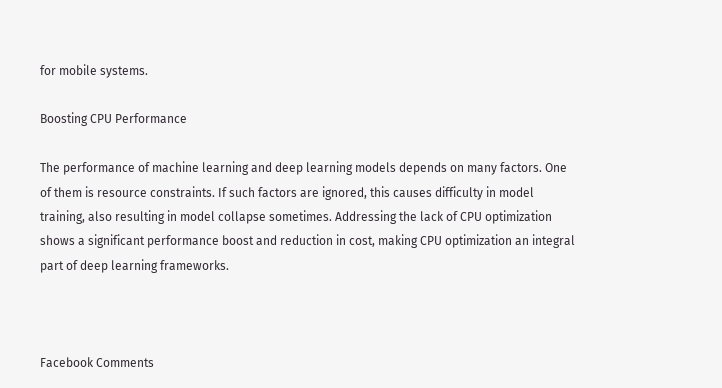for mobile systems.

Boosting CPU Performance

The performance of machine learning and deep learning models depends on many factors. One of them is resource constraints. If such factors are ignored, this causes difficulty in model training, also resulting in model collapse sometimes. Addressing the lack of CPU optimization shows a significant performance boost and reduction in cost, making CPU optimization an integral part of deep learning frameworks.



Facebook Comments